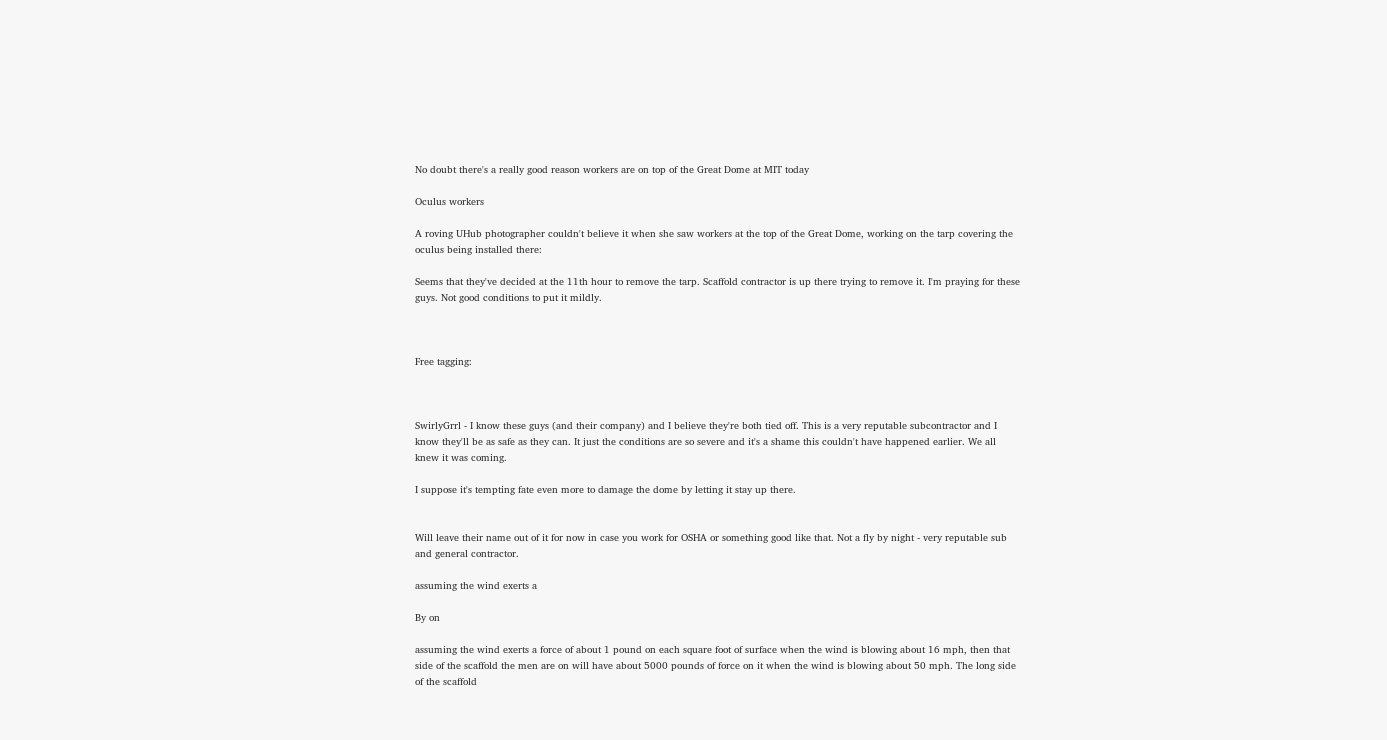No doubt there's a really good reason workers are on top of the Great Dome at MIT today

Oculus workers

A roving UHub photographer couldn't believe it when she saw workers at the top of the Great Dome, working on the tarp covering the oculus being installed there:

Seems that they've decided at the 11th hour to remove the tarp. Scaffold contractor is up there trying to remove it. I'm praying for these guys. Not good conditions to put it mildly.



Free tagging:



SwirlyGrrl - I know these guys (and their company) and I believe they're both tied off. This is a very reputable subcontractor and I know they'll be as safe as they can. It just the conditions are so severe and it's a shame this couldn't have happened earlier. We all knew it was coming.

I suppose it's tempting fate even more to damage the dome by letting it stay up there.


Will leave their name out of it for now in case you work for OSHA or something good like that. Not a fly by night - very reputable sub and general contractor.

assuming the wind exerts a

By on

assuming the wind exerts a force of about 1 pound on each square foot of surface when the wind is blowing about 16 mph, then that side of the scaffold the men are on will have about 5000 pounds of force on it when the wind is blowing about 50 mph. The long side of the scaffold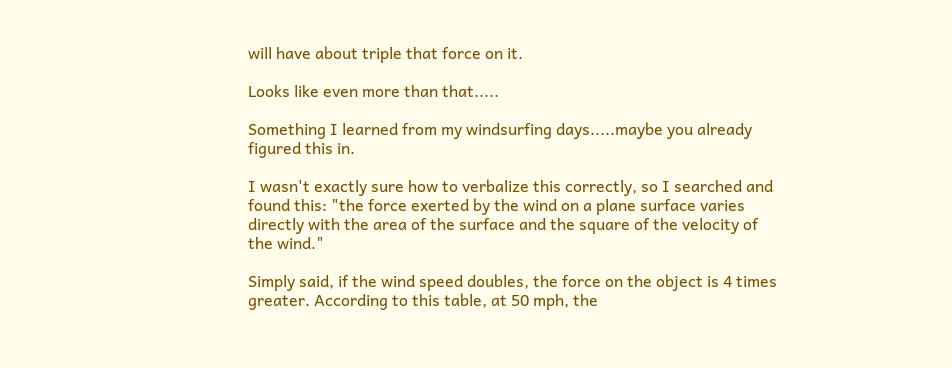will have about triple that force on it.

Looks like even more than that.....

Something I learned from my windsurfing days.....maybe you already figured this in.

I wasn't exactly sure how to verbalize this correctly, so I searched and found this: "the force exerted by the wind on a plane surface varies directly with the area of the surface and the square of the velocity of the wind."

Simply said, if the wind speed doubles, the force on the object is 4 times greater. According to this table, at 50 mph, the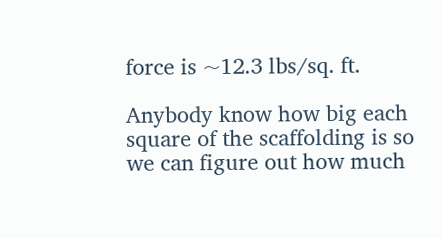force is ~12.3 lbs/sq. ft.

Anybody know how big each square of the scaffolding is so we can figure out how much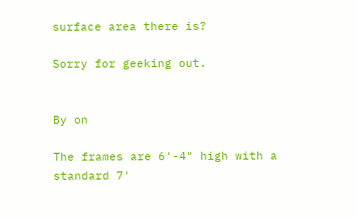surface area there is?

Sorry for geeking out.


By on

The frames are 6'-4" high with a standard 7'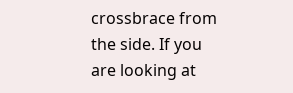crossbrace from the side. If you are looking at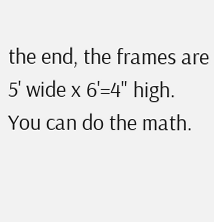the end, the frames are 5' wide x 6'=4" high. You can do the math.